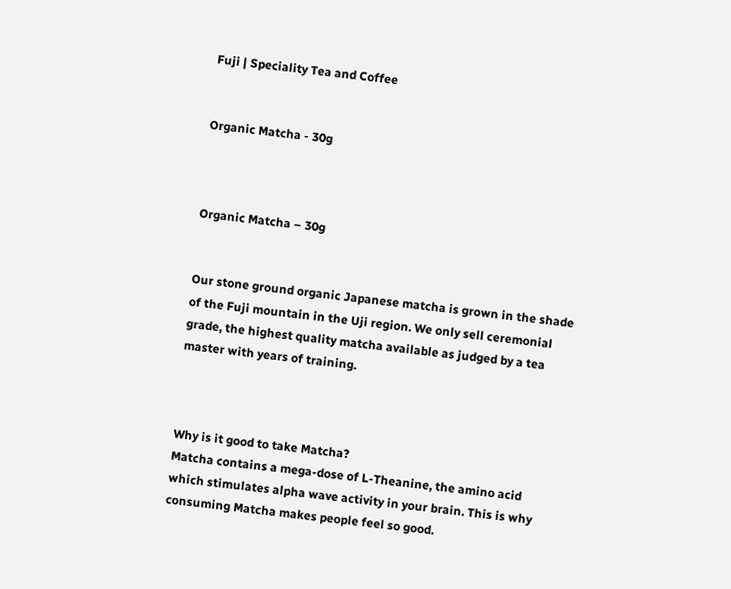Fuji | Speciality Tea and Coffee


Organic Matcha - 30g



Organic Matcha – 30g


Our stone ground organic Japanese matcha is grown in the shade of the Fuji mountain in the Uji region. We only sell ceremonial grade, the highest quality matcha available as judged by a tea master with years of training.



Why is it good to take Matcha?
Matcha contains a mega-dose of L-Theanine, the amino acid which stimulates alpha wave activity in your brain. This is why consuming Matcha makes people feel so good.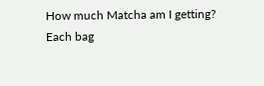How much Matcha am I getting?
Each bag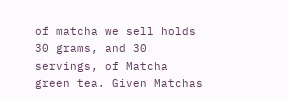of matcha we sell holds 30 grams, and 30 servings, of Matcha green tea. Given Matchas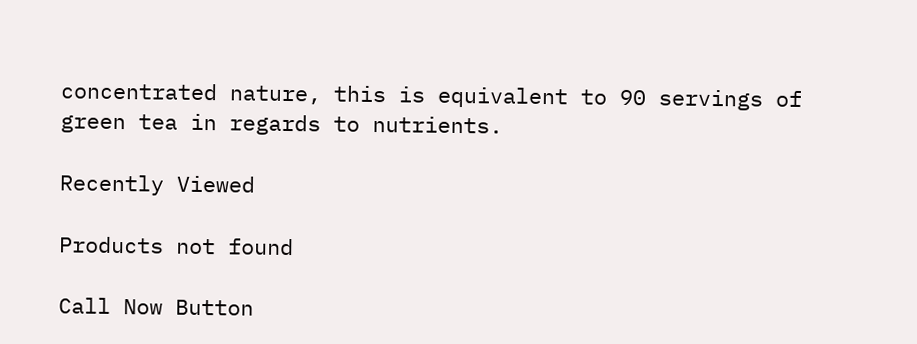concentrated nature, this is equivalent to 90 servings of green tea in regards to nutrients.

Recently Viewed

Products not found

Call Now Button